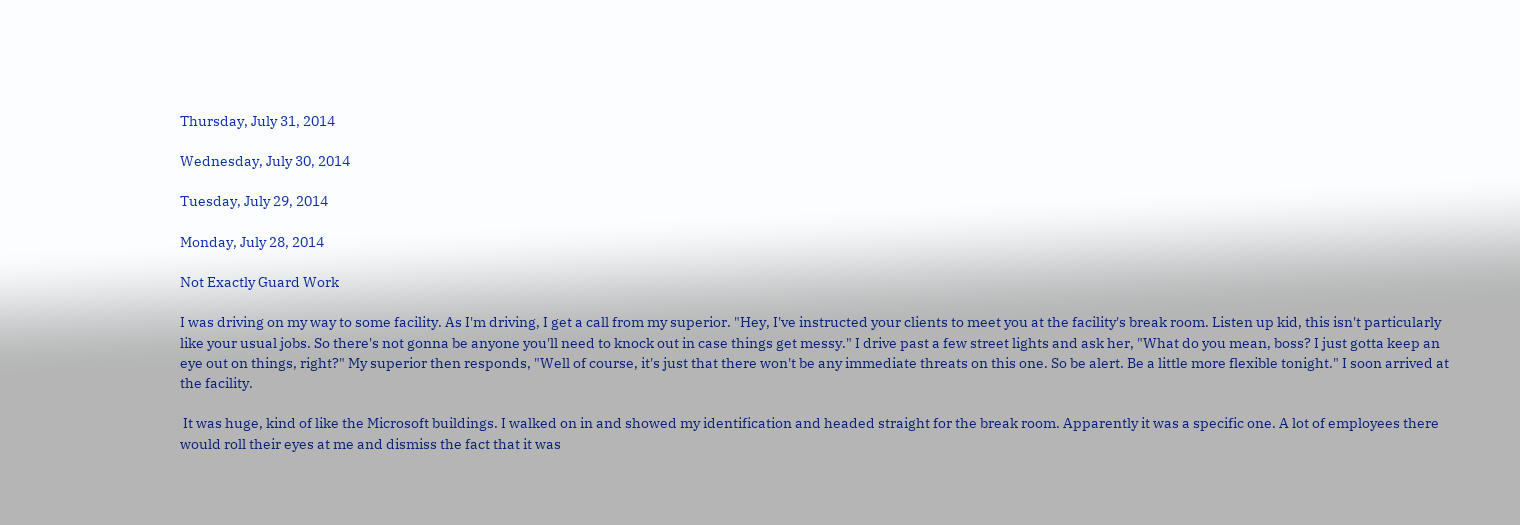Thursday, July 31, 2014

Wednesday, July 30, 2014

Tuesday, July 29, 2014

Monday, July 28, 2014

Not Exactly Guard Work

I was driving on my way to some facility. As I'm driving, I get a call from my superior. "Hey, I've instructed your clients to meet you at the facility's break room. Listen up kid, this isn't particularly like your usual jobs. So there's not gonna be anyone you'll need to knock out in case things get messy." I drive past a few street lights and ask her, "What do you mean, boss? I just gotta keep an eye out on things, right?" My superior then responds, "Well of course, it's just that there won't be any immediate threats on this one. So be alert. Be a little more flexible tonight." I soon arrived at the facility.

 It was huge, kind of like the Microsoft buildings. I walked on in and showed my identification and headed straight for the break room. Apparently it was a specific one. A lot of employees there would roll their eyes at me and dismiss the fact that it was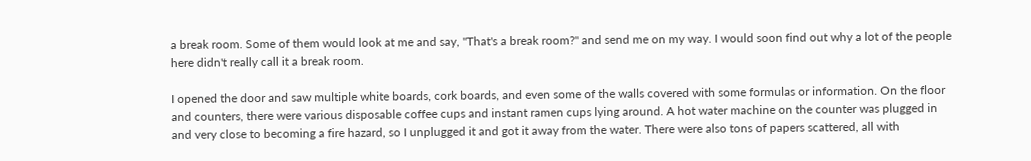a break room. Some of them would look at me and say, "That's a break room?" and send me on my way. I would soon find out why a lot of the people here didn't really call it a break room.

I opened the door and saw multiple white boards, cork boards, and even some of the walls covered with some formulas or information. On the floor and counters, there were various disposable coffee cups and instant ramen cups lying around. A hot water machine on the counter was plugged in and very close to becoming a fire hazard, so I unplugged it and got it away from the water. There were also tons of papers scattered, all with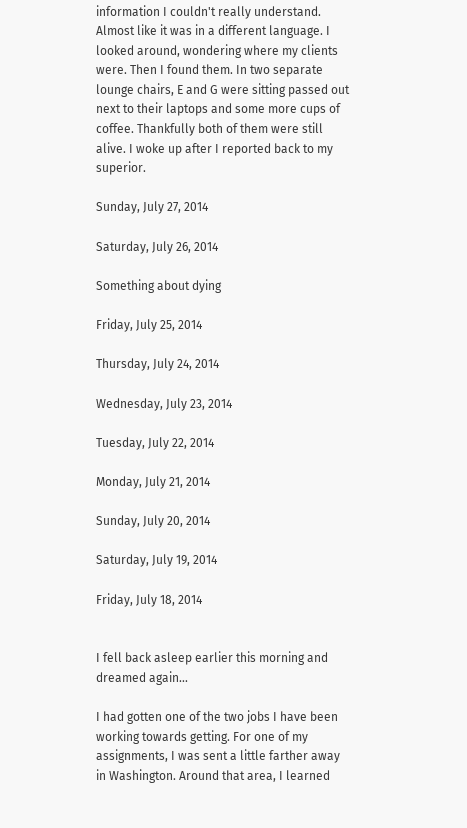information I couldn't really understand. Almost like it was in a different language. I looked around, wondering where my clients were. Then I found them. In two separate lounge chairs, E and G were sitting passed out next to their laptops and some more cups of coffee. Thankfully both of them were still alive. I woke up after I reported back to my superior.

Sunday, July 27, 2014

Saturday, July 26, 2014

Something about dying

Friday, July 25, 2014

Thursday, July 24, 2014

Wednesday, July 23, 2014

Tuesday, July 22, 2014

Monday, July 21, 2014

Sunday, July 20, 2014

Saturday, July 19, 2014

Friday, July 18, 2014


I fell back asleep earlier this morning and dreamed again...

I had gotten one of the two jobs I have been working towards getting. For one of my assignments, I was sent a little farther away in Washington. Around that area, I learned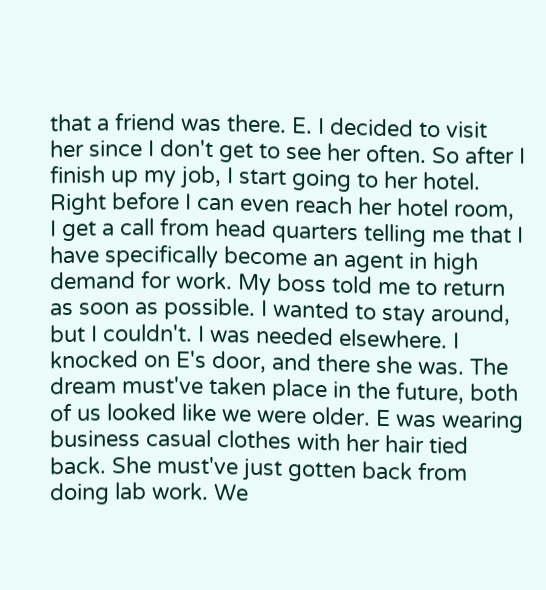that a friend was there. E. I decided to visit her since I don't get to see her often. So after I finish up my job, I start going to her hotel. Right before I can even reach her hotel room, I get a call from head quarters telling me that I have specifically become an agent in high demand for work. My boss told me to return as soon as possible. I wanted to stay around, but I couldn't. I was needed elsewhere. I knocked on E's door, and there she was. The dream must've taken place in the future, both of us looked like we were older. E was wearing business casual clothes with her hair tied back. She must've just gotten back from doing lab work. We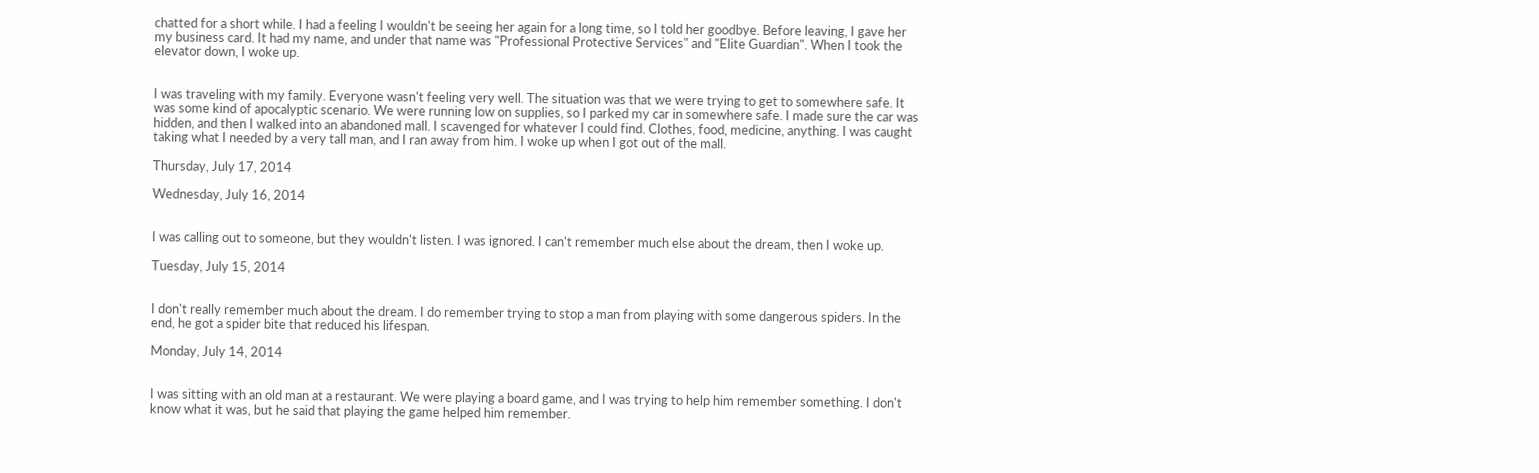chatted for a short while. I had a feeling I wouldn't be seeing her again for a long time, so I told her goodbye. Before leaving, I gave her my business card. It had my name, and under that name was "Professional Protective Services" and "Elite Guardian". When I took the elevator down, I woke up.


I was traveling with my family. Everyone wasn't feeling very well. The situation was that we were trying to get to somewhere safe. It was some kind of apocalyptic scenario. We were running low on supplies, so I parked my car in somewhere safe. I made sure the car was hidden, and then I walked into an abandoned mall. I scavenged for whatever I could find. Clothes, food, medicine, anything. I was caught taking what I needed by a very tall man, and I ran away from him. I woke up when I got out of the mall.

Thursday, July 17, 2014

Wednesday, July 16, 2014


I was calling out to someone, but they wouldn't listen. I was ignored. I can't remember much else about the dream, then I woke up.

Tuesday, July 15, 2014


I don't really remember much about the dream. I do remember trying to stop a man from playing with some dangerous spiders. In the end, he got a spider bite that reduced his lifespan.

Monday, July 14, 2014


I was sitting with an old man at a restaurant. We were playing a board game, and I was trying to help him remember something. I don't know what it was, but he said that playing the game helped him remember.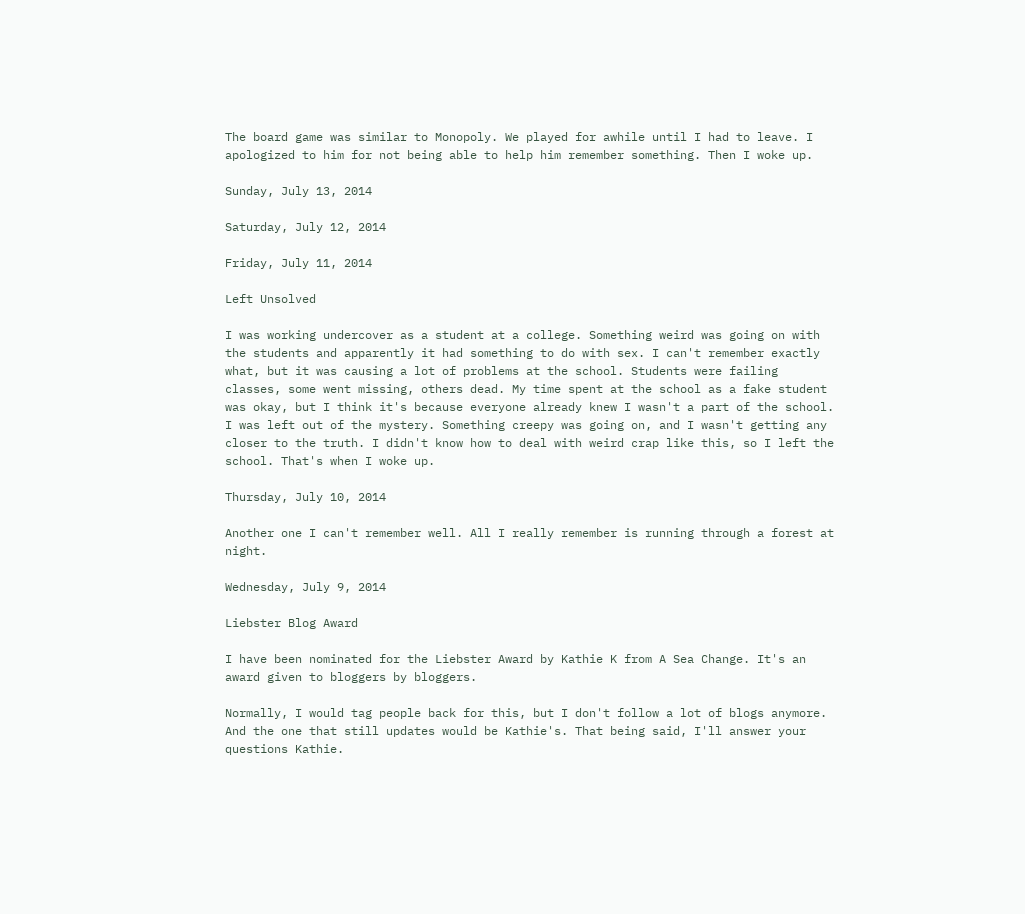The board game was similar to Monopoly. We played for awhile until I had to leave. I apologized to him for not being able to help him remember something. Then I woke up.

Sunday, July 13, 2014

Saturday, July 12, 2014

Friday, July 11, 2014

Left Unsolved

I was working undercover as a student at a college. Something weird was going on with the students and apparently it had something to do with sex. I can't remember exactly what, but it was causing a lot of problems at the school. Students were failing classes, some went missing, others dead. My time spent at the school as a fake student was okay, but I think it's because everyone already knew I wasn't a part of the school. I was left out of the mystery. Something creepy was going on, and I wasn't getting any closer to the truth. I didn't know how to deal with weird crap like this, so I left the school. That's when I woke up.

Thursday, July 10, 2014

Another one I can't remember well. All I really remember is running through a forest at night.

Wednesday, July 9, 2014

Liebster Blog Award

I have been nominated for the Liebster Award by Kathie K from A Sea Change. It's an award given to bloggers by bloggers.

Normally, I would tag people back for this, but I don't follow a lot of blogs anymore. And the one that still updates would be Kathie's. That being said, I'll answer your questions Kathie.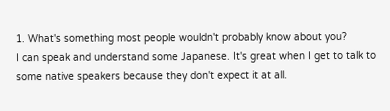1. What's something most people wouldn't probably know about you?
I can speak and understand some Japanese. It's great when I get to talk to some native speakers because they don't expect it at all.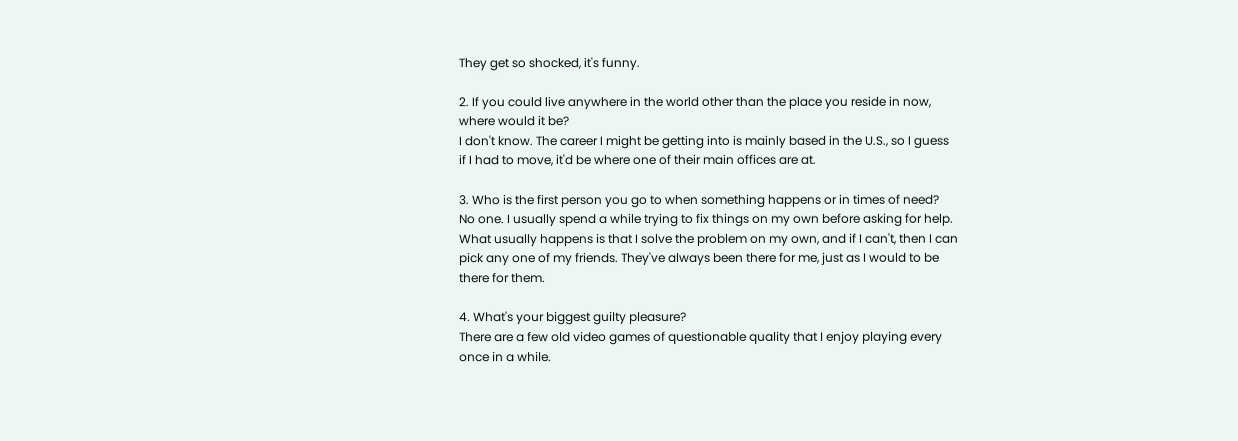They get so shocked, it's funny.

2. If you could live anywhere in the world other than the place you reside in now, where would it be?
I don't know. The career I might be getting into is mainly based in the U.S., so I guess if I had to move, it'd be where one of their main offices are at.

3. Who is the first person you go to when something happens or in times of need?
No one. I usually spend a while trying to fix things on my own before asking for help. What usually happens is that I solve the problem on my own, and if I can't, then I can pick any one of my friends. They've always been there for me, just as I would to be there for them.

4. What's your biggest guilty pleasure?
There are a few old video games of questionable quality that I enjoy playing every once in a while.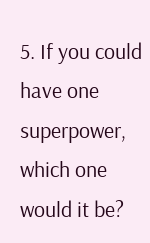5. If you could have one superpower, which one would it be?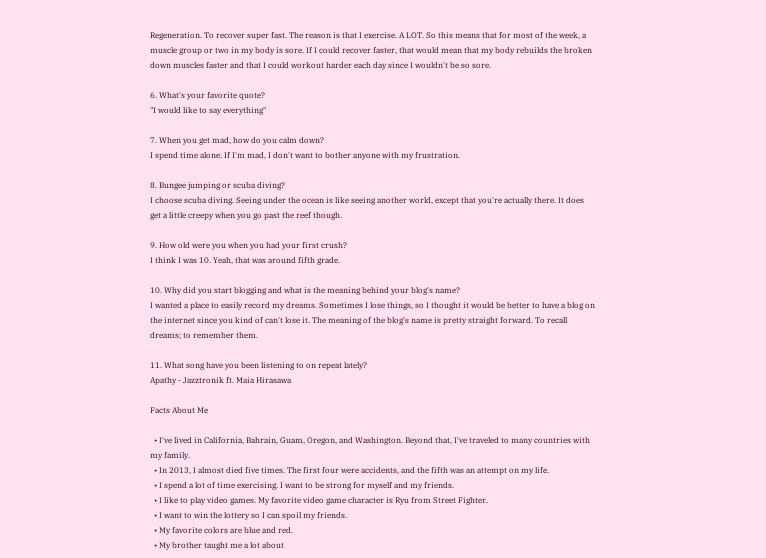Regeneration. To recover super fast. The reason is that I exercise. A LOT. So this means that for most of the week, a muscle group or two in my body is sore. If I could recover faster, that would mean that my body rebuilds the broken down muscles faster and that I could workout harder each day since I wouldn't be so sore.

6. What's your favorite quote?
"I would like to say everything"

7. When you get mad, how do you calm down?
I spend time alone. If I'm mad, I don't want to bother anyone with my frustration.

8. Bungee jumping or scuba diving?
I choose scuba diving. Seeing under the ocean is like seeing another world, except that you're actually there. It does get a little creepy when you go past the reef though.

9. How old were you when you had your first crush?
I think I was 10. Yeah, that was around fifth grade.

10. Why did you start blogging and what is the meaning behind your blog's name?
I wanted a place to easily record my dreams. Sometimes I lose things, so I thought it would be better to have a blog on the internet since you kind of can't lose it. The meaning of the blog's name is pretty straight forward. To recall dreams; to remember them.

11. What song have you been listening to on repeat lately?
Apathy - Jazztronik ft. Maia Hirasawa

Facts About Me

  • I've lived in California, Bahrain, Guam, Oregon, and Washington. Beyond that, I've traveled to many countries with my family.
  • In 2013, I almost died five times. The first four were accidents, and the fifth was an attempt on my life.
  • I spend a lot of time exercising. I want to be strong for myself and my friends.
  • I like to play video games. My favorite video game character is Ryu from Street Fighter.
  • I want to win the lottery so I can spoil my friends.
  • My favorite colors are blue and red.
  • My brother taught me a lot about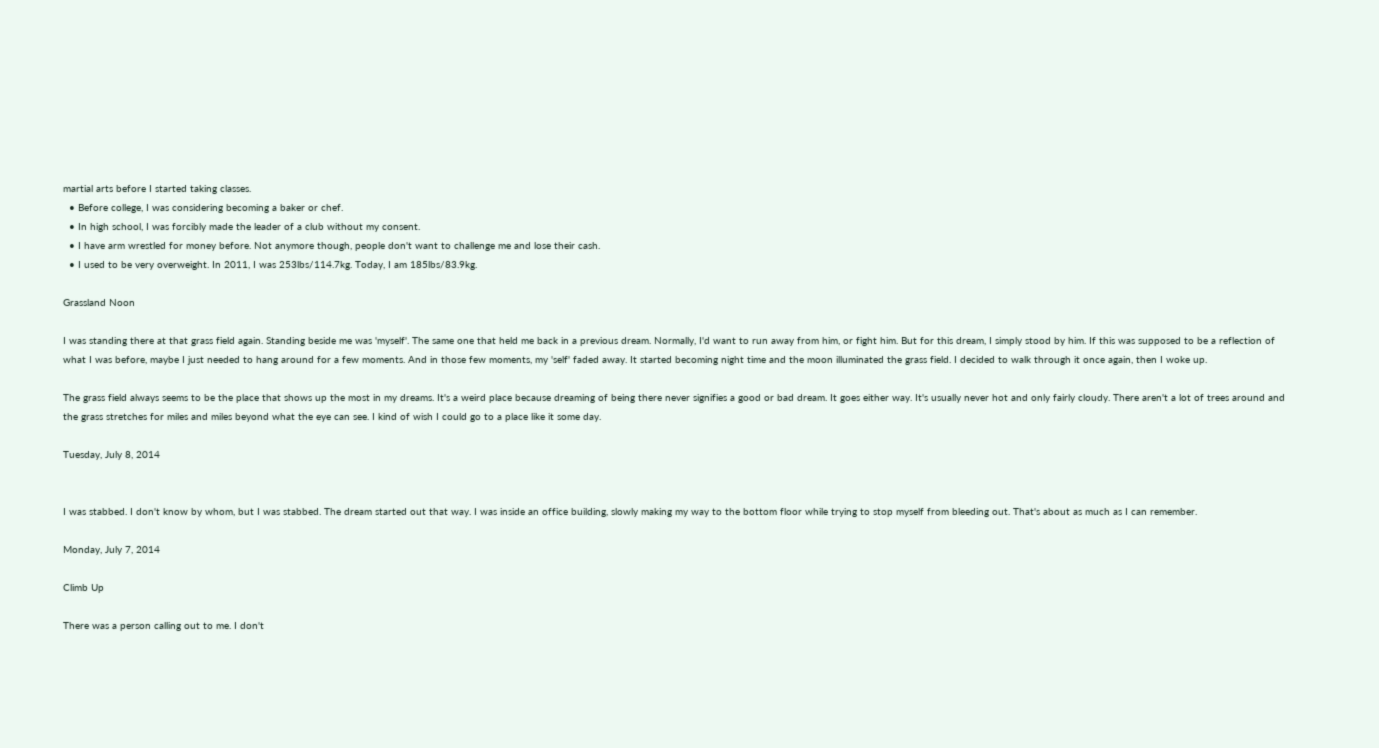martial arts before I started taking classes.
  • Before college, I was considering becoming a baker or chef.
  • In high school, I was forcibly made the leader of a club without my consent.
  • I have arm wrestled for money before. Not anymore though, people don't want to challenge me and lose their cash.
  • I used to be very overweight. In 2011, I was 253lbs/114.7kg. Today, I am 185lbs/83.9kg.

Grassland Noon

I was standing there at that grass field again. Standing beside me was 'myself'. The same one that held me back in a previous dream. Normally, I'd want to run away from him, or fight him. But for this dream, I simply stood by him. If this was supposed to be a reflection of what I was before, maybe I just needed to hang around for a few moments. And in those few moments, my 'self' faded away. It started becoming night time and the moon illuminated the grass field. I decided to walk through it once again, then I woke up.

The grass field always seems to be the place that shows up the most in my dreams. It's a weird place because dreaming of being there never signifies a good or bad dream. It goes either way. It's usually never hot and only fairly cloudy. There aren't a lot of trees around and the grass stretches for miles and miles beyond what the eye can see. I kind of wish I could go to a place like it some day.

Tuesday, July 8, 2014


I was stabbed. I don't know by whom, but I was stabbed. The dream started out that way. I was inside an office building, slowly making my way to the bottom floor while trying to stop myself from bleeding out. That's about as much as I can remember.

Monday, July 7, 2014

Climb Up

There was a person calling out to me. I don't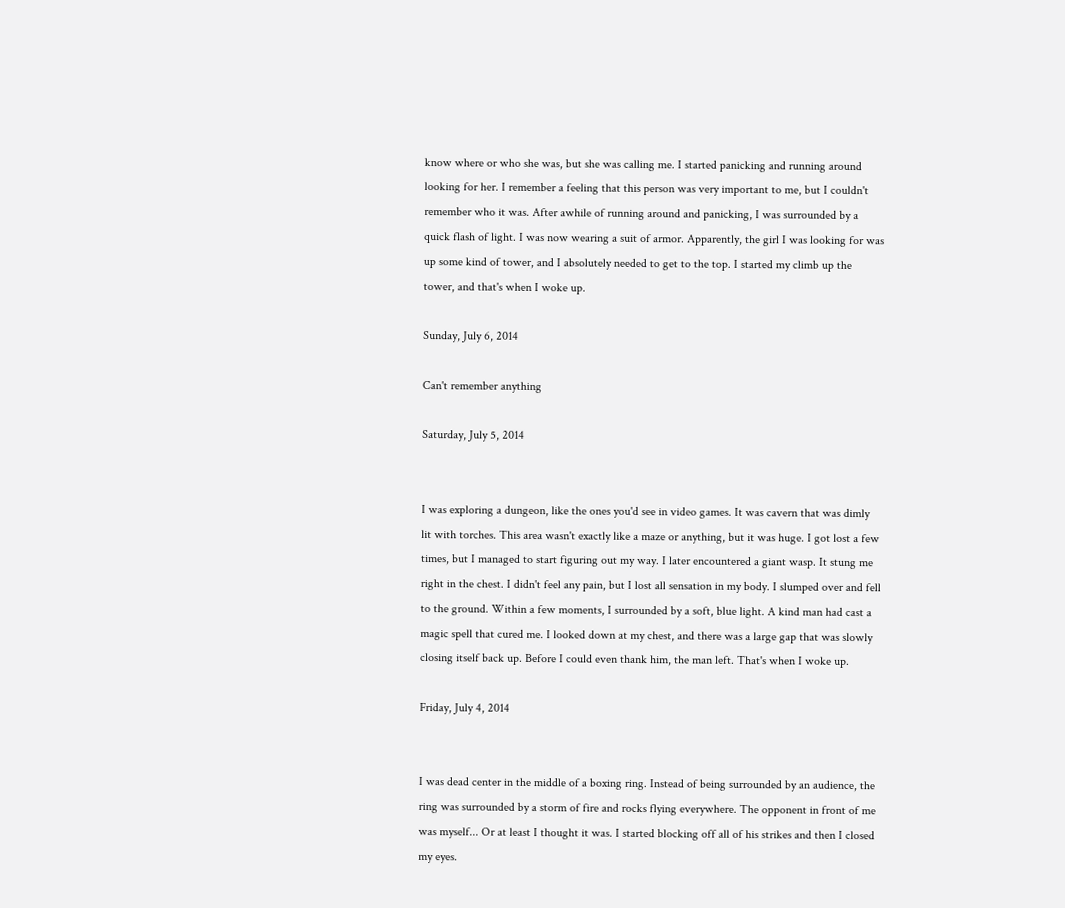know where or who she was, but she was calling me. I started panicking and running around looking for her. I remember a feeling that this person was very important to me, but I couldn't remember who it was. After awhile of running around and panicking, I was surrounded by a quick flash of light. I was now wearing a suit of armor. Apparently, the girl I was looking for was up some kind of tower, and I absolutely needed to get to the top. I started my climb up the tower, and that's when I woke up.

Sunday, July 6, 2014

Can't remember anything

Saturday, July 5, 2014


I was exploring a dungeon, like the ones you'd see in video games. It was cavern that was dimly lit with torches. This area wasn't exactly like a maze or anything, but it was huge. I got lost a few times, but I managed to start figuring out my way. I later encountered a giant wasp. It stung me right in the chest. I didn't feel any pain, but I lost all sensation in my body. I slumped over and fell to the ground. Within a few moments, I surrounded by a soft, blue light. A kind man had cast a magic spell that cured me. I looked down at my chest, and there was a large gap that was slowly closing itself back up. Before I could even thank him, the man left. That's when I woke up.

Friday, July 4, 2014


I was dead center in the middle of a boxing ring. Instead of being surrounded by an audience, the ring was surrounded by a storm of fire and rocks flying everywhere. The opponent in front of me was myself... Or at least I thought it was. I started blocking off all of his strikes and then I closed my eyes.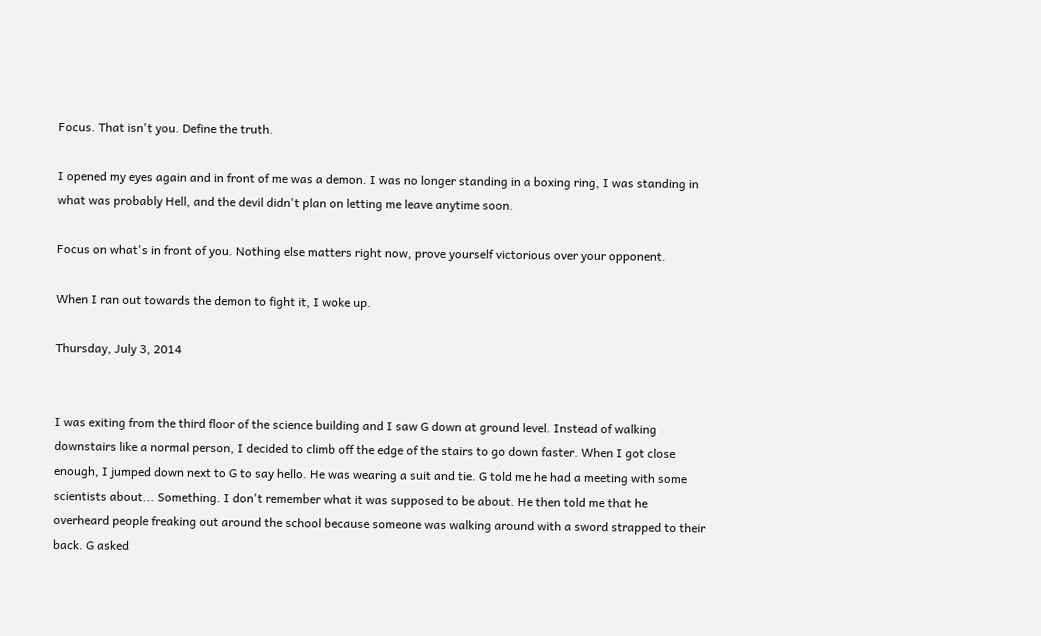Focus. That isn't you. Define the truth.

I opened my eyes again and in front of me was a demon. I was no longer standing in a boxing ring, I was standing in what was probably Hell, and the devil didn't plan on letting me leave anytime soon.

Focus on what's in front of you. Nothing else matters right now, prove yourself victorious over your opponent.

When I ran out towards the demon to fight it, I woke up.

Thursday, July 3, 2014


I was exiting from the third floor of the science building and I saw G down at ground level. Instead of walking downstairs like a normal person, I decided to climb off the edge of the stairs to go down faster. When I got close enough, I jumped down next to G to say hello. He was wearing a suit and tie. G told me he had a meeting with some scientists about... Something. I don't remember what it was supposed to be about. He then told me that he overheard people freaking out around the school because someone was walking around with a sword strapped to their back. G asked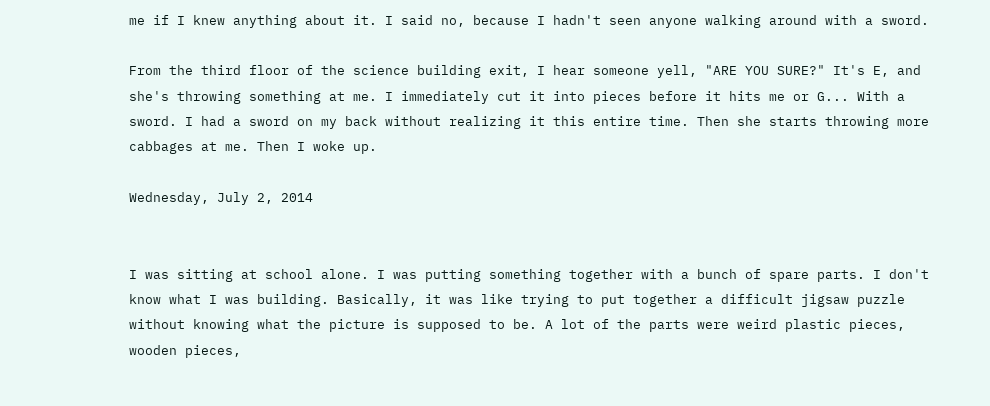me if I knew anything about it. I said no, because I hadn't seen anyone walking around with a sword.

From the third floor of the science building exit, I hear someone yell, "ARE YOU SURE?" It's E, and she's throwing something at me. I immediately cut it into pieces before it hits me or G... With a sword. I had a sword on my back without realizing it this entire time. Then she starts throwing more cabbages at me. Then I woke up.

Wednesday, July 2, 2014


I was sitting at school alone. I was putting something together with a bunch of spare parts. I don't know what I was building. Basically, it was like trying to put together a difficult jigsaw puzzle without knowing what the picture is supposed to be. A lot of the parts were weird plastic pieces, wooden pieces,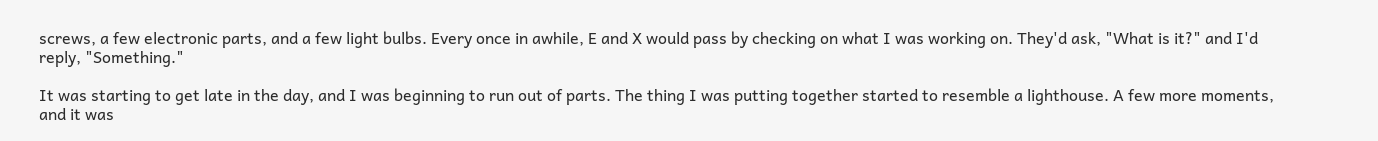screws, a few electronic parts, and a few light bulbs. Every once in awhile, E and X would pass by checking on what I was working on. They'd ask, "What is it?" and I'd reply, "Something."

It was starting to get late in the day, and I was beginning to run out of parts. The thing I was putting together started to resemble a lighthouse. A few more moments, and it was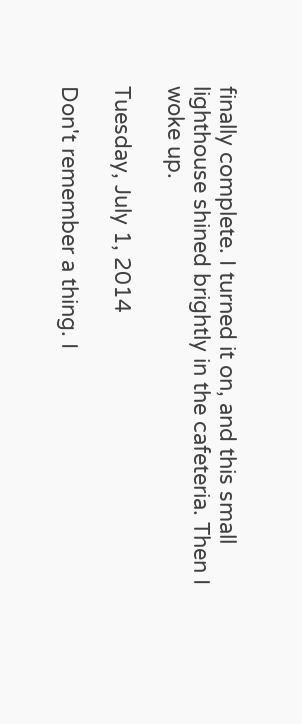finally complete. I turned it on, and this small lighthouse shined brightly in the cafeteria. Then I woke up.

Tuesday, July 1, 2014

Don't remember a thing. I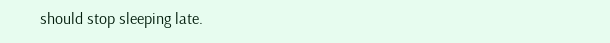should stop sleeping late.